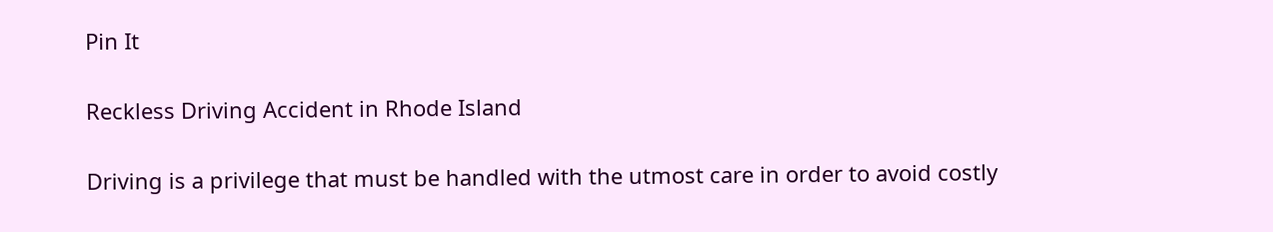Pin It

Reckless Driving Accident in Rhode Island

Driving is a privilege that must be handled with the utmost care in order to avoid costly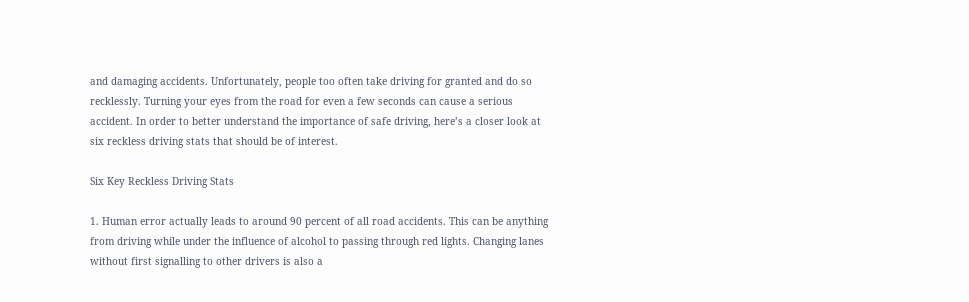and damaging accidents. Unfortunately, people too often take driving for granted and do so recklessly. Turning your eyes from the road for even a few seconds can cause a serious accident. In order to better understand the importance of safe driving, here’s a closer look at six reckless driving stats that should be of interest.

Six Key Reckless Driving Stats

1. Human error actually leads to around 90 percent of all road accidents. This can be anything from driving while under the influence of alcohol to passing through red lights. Changing lanes without first signalling to other drivers is also a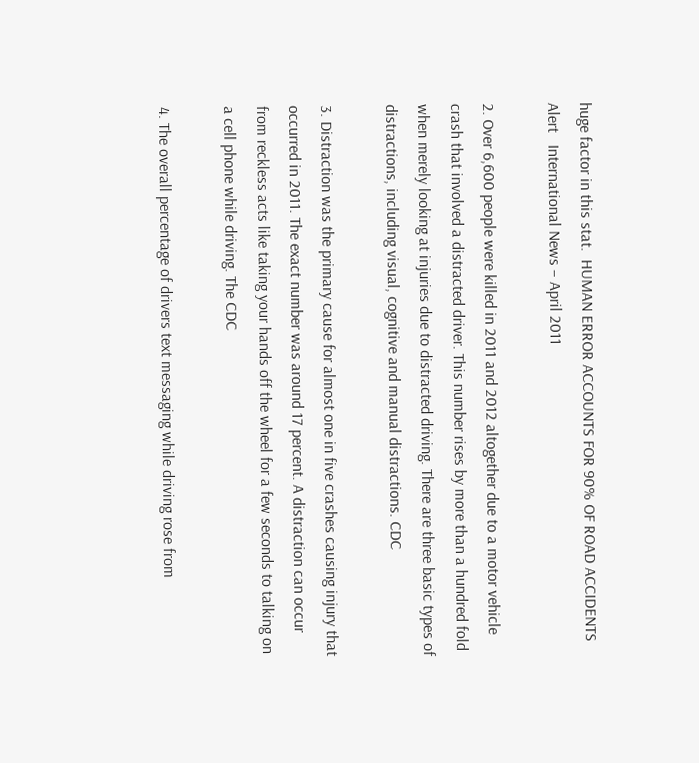huge factor in this stat.  HUMAN ERROR ACCOUNTS FOR 90% OF ROAD ACCIDENTS Alert   International News – April 2011

2. Over 6,600 people were killed in 2011 and 2012 altogether due to a motor vehicle crash that involved a distracted driver. This number rises by more than a hundred fold when merely looking at injuries due to distracted driving. There are three basic types of distractions, including visual, cognitive and manual distractions. CDC

3. Distraction was the primary cause for almost one in five crashes causing injury that occurred in 2011. The exact number was around 17 percent. A distraction can occur from reckless acts like taking your hands off the wheel for a few seconds to talking on a cell phone while driving. The CDC

4. The overall percentage of drivers text messaging while driving rose from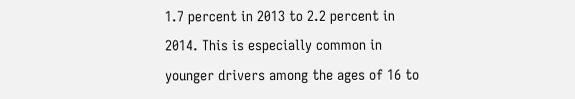1.7 percent in 2013 to 2.2 percent in 2014. This is especially common in younger drivers among the ages of 16 to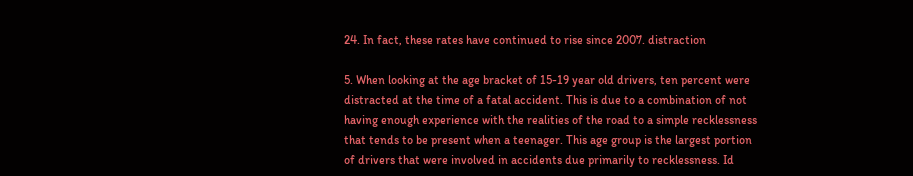24. In fact, these rates have continued to rise since 2007. distraction

5. When looking at the age bracket of 15-19 year old drivers, ten percent were distracted at the time of a fatal accident. This is due to a combination of not having enough experience with the realities of the road to a simple recklessness that tends to be present when a teenager. This age group is the largest portion of drivers that were involved in accidents due primarily to recklessness. Id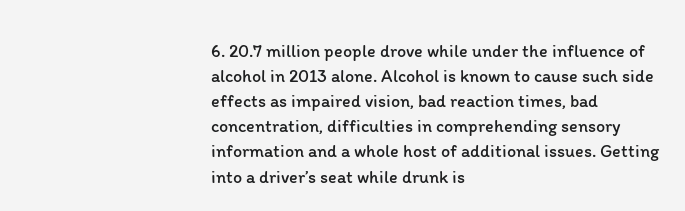6. 20.7 million people drove while under the influence of alcohol in 2013 alone. Alcohol is known to cause such side effects as impaired vision, bad reaction times, bad concentration, difficulties in comprehending sensory information and a whole host of additional issues. Getting into a driver’s seat while drunk is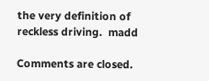the very definition of reckless driving.  madd

Comments are closed.